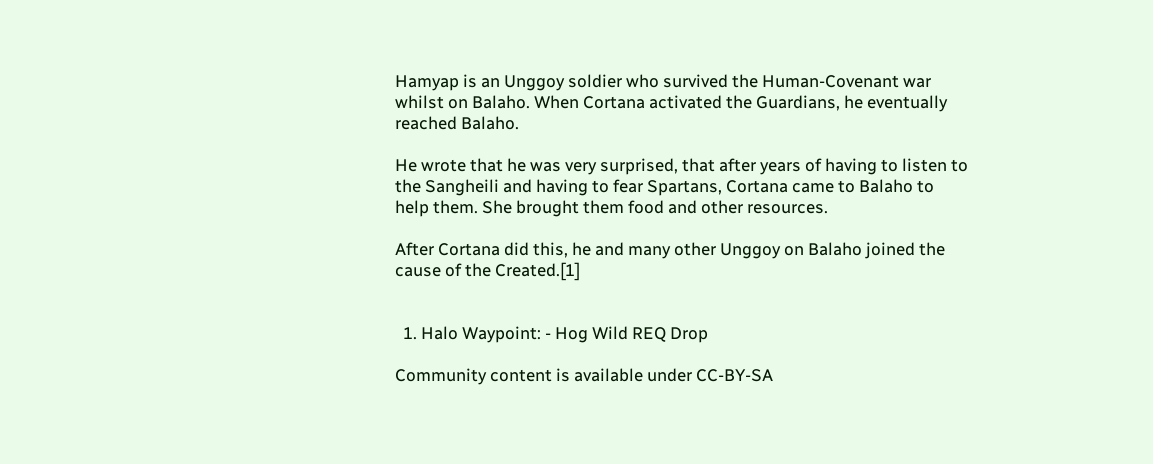Hamyap is an Unggoy soldier who survived the Human-Covenant war whilst on Balaho. When Cortana activated the Guardians, he eventually reached Balaho.

He wrote that he was very surprised, that after years of having to listen to the Sangheili and having to fear Spartans, Cortana came to Balaho to help them. She brought them food and other resources.

After Cortana did this, he and many other Unggoy on Balaho joined the cause of the Created.[1]


  1. Halo Waypoint: - Hog Wild REQ Drop

Community content is available under CC-BY-SA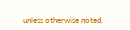unless otherwise noted.